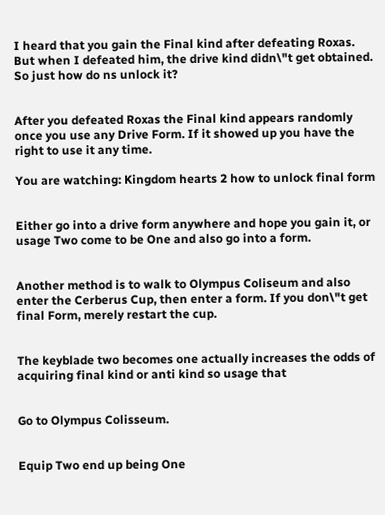I heard that you gain the Final kind after defeating Roxas. But when I defeated him, the drive kind didn\"t get obtained. So just how do ns unlock it?


After you defeated Roxas the Final kind appears randomly once you use any Drive Form. If it showed up you have the right to use it any time.

You are watching: Kingdom hearts 2 how to unlock final form


Either go into a drive form anywhere and hope you gain it, or usage Two come to be One and also go into a form.


Another method is to walk to Olympus Coliseum and also enter the Cerberus Cup, then enter a form. If you don\"t get final Form, merely restart the cup.


The keyblade two becomes one actually increases the odds of acquiring final kind or anti kind so usage that


Go to Olympus Colisseum.


Equip Two end up being One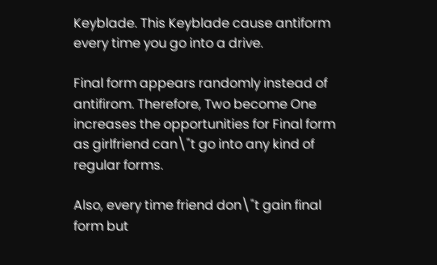Keyblade. This Keyblade cause antiform every time you go into a drive.

Final form appears randomly instead of antifirom. Therefore, Two become One increases the opportunities for Final form as girlfriend can\"t go into any kind of regular forms.

Also, every time friend don\"t gain final form but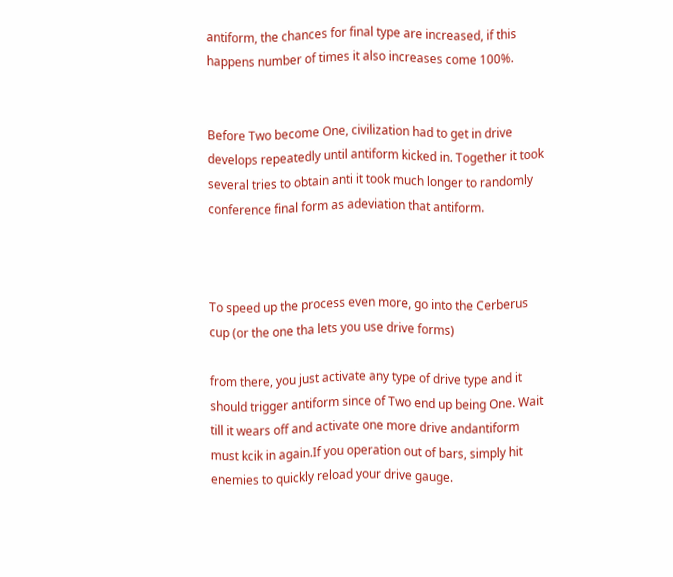antiform, the chances for final type are increased, if this happens number of times it also increases come 100%.


Before Two become One, civilization had to get in drive develops repeatedly until antiform kicked in. Together it took several tries to obtain anti it took much longer to randomly conference final form as adeviation that antiform.



To speed up the process even more, go into the Cerberus cup (or the one tha lets you use drive forms)

from there, you just activate any type of drive type and it should trigger antiform since of Two end up being One. Wait till it wears off and activate one more drive andantiform must kcik in again.If you operation out of bars, simply hit enemies to quickly reload your drive gauge.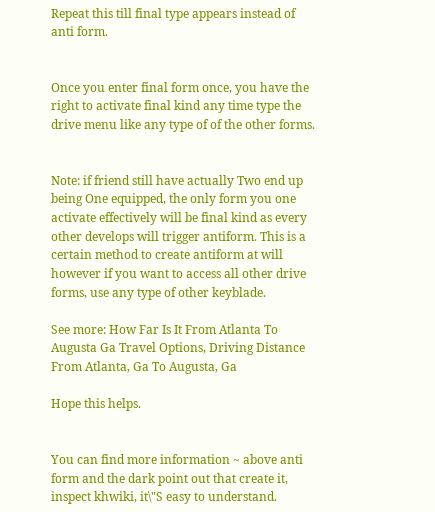Repeat this till final type appears instead of anti form.


Once you enter final form once, you have the right to activate final kind any time type the drive menu like any type of of the other forms.


Note: if friend still have actually Two end up being One equipped, the only form you one activate effectively will be final kind as every other develops will trigger antiform. This is a certain method to create antiform at will however if you want to access all other drive forms, use any type of other keyblade.

See more: How Far Is It From Atlanta To Augusta Ga Travel Options, Driving Distance From Atlanta, Ga To Augusta, Ga

Hope this helps.


You can find more information ~ above anti form and the dark point out that create it, inspect khwiki, it\"S easy to understand.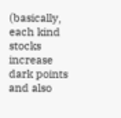(basically, each kind stocks increase dark points and also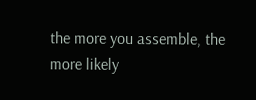the more you assemble, the more likely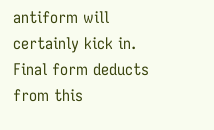antiform will certainly kick in. Final form deducts from this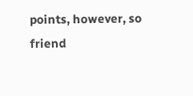points, however, so friend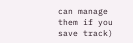can manage them if you save track)